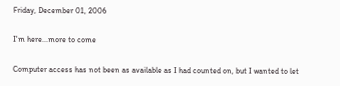Friday, December 01, 2006

I'm here...more to come

Computer access has not been as available as I had counted on, but I wanted to let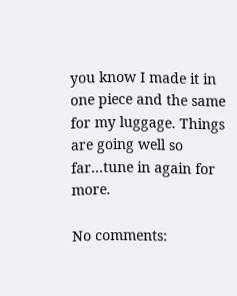you know I made it in one piece and the same for my luggage. Things are going well so far...tune in again for more.

No comments: